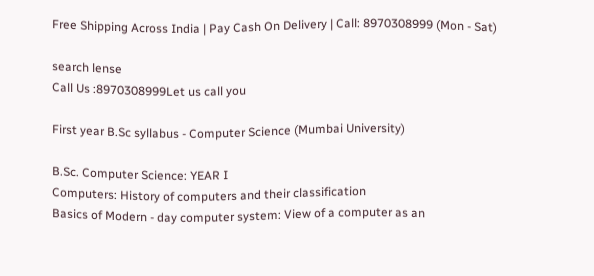Free Shipping Across India | Pay Cash On Delivery | Call: 8970308999 (Mon - Sat)

search lense
Call Us :8970308999Let us call you

First year B.Sc syllabus - Computer Science (Mumbai University)

B.Sc. Computer Science: YEAR I
Computers: History of computers and their classification
Basics of Modern - day computer system: View of a computer as an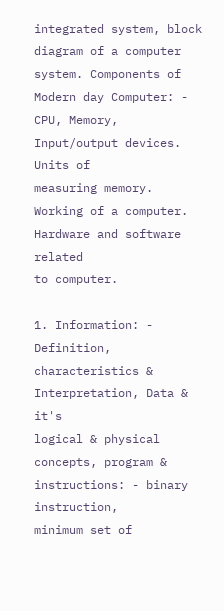integrated system, block diagram of a computer system. Components of
Modern day Computer: - CPU, Memory, Input/output devices. Units of
measuring memory. Working of a computer. Hardware and software related
to computer.

1. Information: - Definition, characteristics & Interpretation, Data & it's
logical & physical concepts, program & instructions: - binary instruction,
minimum set of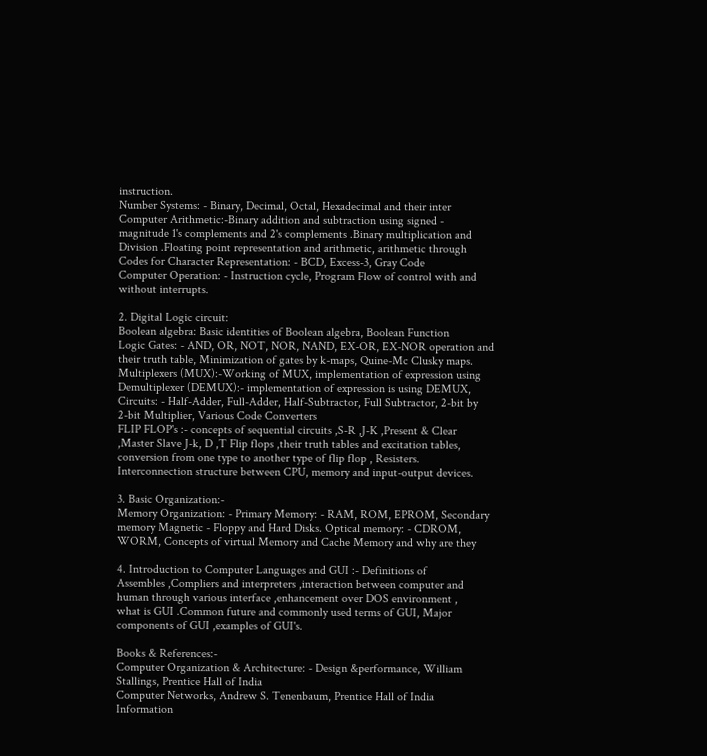instruction.
Number Systems: - Binary, Decimal, Octal, Hexadecimal and their inter
Computer Arithmetic:-Binary addition and subtraction using signed -
magnitude 1's complements and 2's complements .Binary multiplication and
Division .Floating point representation and arithmetic, arithmetic through
Codes for Character Representation: - BCD, Excess-3, Gray Code
Computer Operation: - Instruction cycle, Program Flow of control with and
without interrupts.

2. Digital Logic circuit:
Boolean algebra: Basic identities of Boolean algebra, Boolean Function
Logic Gates: - AND, OR, NOT, NOR, NAND, EX-OR, EX-NOR operation and
their truth table, Minimization of gates by k-maps, Quine-Mc Clusky maps.
Multiplexers (MUX):-Working of MUX, implementation of expression using
Demultiplexer (DEMUX):- implementation of expression is using DEMUX,
Circuits: - Half-Adder, Full-Adder, Half-Subtractor, Full Subtractor, 2-bit by
2-bit Multiplier, Various Code Converters
FLIP FLOP's :- concepts of sequential circuits ,S-R ,J-K ,Present & Clear
,Master Slave J-k, D ,T Flip flops ,their truth tables and excitation tables,
conversion from one type to another type of flip flop , Resisters.
Interconnection structure between CPU, memory and input-output devices.

3. Basic Organization:-
Memory Organization: - Primary Memory: - RAM, ROM, EPROM, Secondary
memory Magnetic - Floppy and Hard Disks. Optical memory: - CDROM,
WORM, Concepts of virtual Memory and Cache Memory and why are they

4. Introduction to Computer Languages and GUI :- Definitions of
Assembles ,Compliers and interpreters ,interaction between computer and
human through various interface ,enhancement over DOS environment ,
what is GUI .Common future and commonly used terms of GUI, Major
components of GUI ,examples of GUI's.

Books & References:-
Computer Organization & Architecture: - Design &performance, William
Stallings, Prentice Hall of India
Computer Networks, Andrew S. Tenenbaum, Prentice Hall of India
Information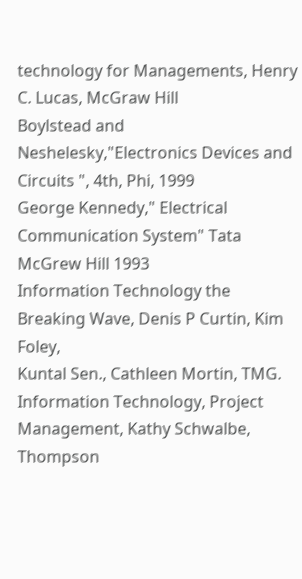technology for Managements, Henry C. Lucas, McGraw Hill
Boylstead and Neshelesky,"Electronics Devices and Circuits ", 4th, Phi, 1999
George Kennedy," Electrical Communication System" Tata McGrew Hill 1993
Information Technology the Breaking Wave, Denis P Curtin, Kim Foley,
Kuntal Sen., Cathleen Mortin, TMG.
Information Technology, Project Management, Kathy Schwalbe, Thompson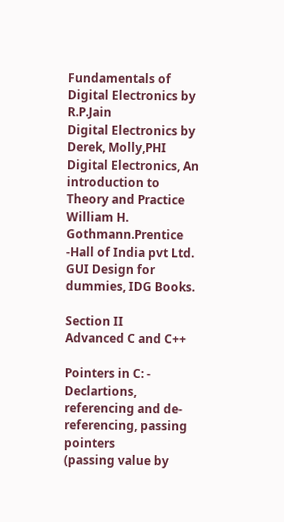Fundamentals of Digital Electronics by R.P.Jain
Digital Electronics by Derek, Molly,PHI
Digital Electronics, An introduction to Theory and Practice William H.
Gothmann.Prentice -Hall of India pvt Ltd.
GUI Design for dummies, IDG Books.

Section II
Advanced C and C++

Pointers in C: - Declartions, referencing and de-referencing, passing pointers
(passing value by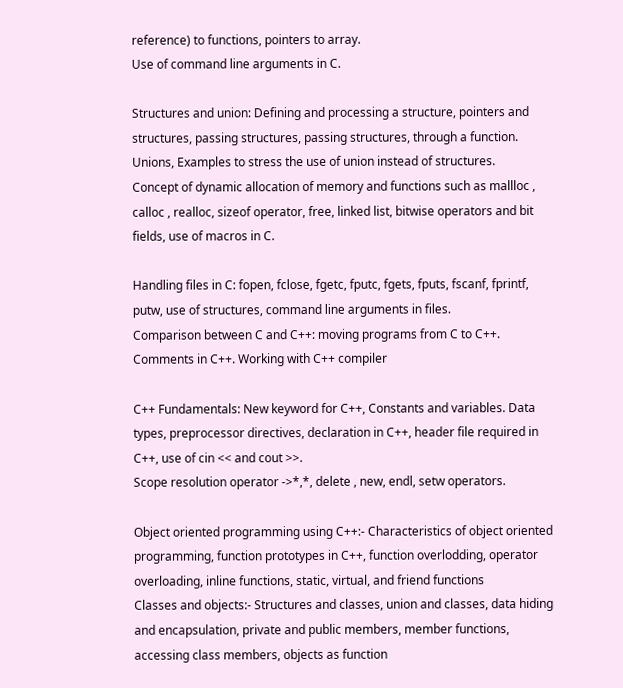reference) to functions, pointers to array.
Use of command line arguments in C.

Structures and union: Defining and processing a structure, pointers and
structures, passing structures, passing structures, through a function.
Unions, Examples to stress the use of union instead of structures.
Concept of dynamic allocation of memory and functions such as mallloc ,
calloc , realloc, sizeof operator, free, linked list, bitwise operators and bit
fields, use of macros in C.

Handling files in C: fopen, fclose, fgetc, fputc, fgets, fputs, fscanf, fprintf,
putw, use of structures, command line arguments in files.
Comparison between C and C++: moving programs from C to C++.
Comments in C++. Working with C++ compiler

C++ Fundamentals: New keyword for C++, Constants and variables. Data
types, preprocessor directives, declaration in C++, header file required in
C++, use of cin << and cout >>.
Scope resolution operator ->*,*, delete , new, endl, setw operators.

Object oriented programming using C++:- Characteristics of object oriented
programming, function prototypes in C++, function overlodding, operator
overloading, inline functions, static, virtual, and friend functions
Classes and objects:- Structures and classes, union and classes, data hiding
and encapsulation, private and public members, member functions,
accessing class members, objects as function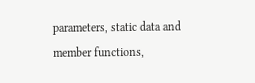parameters, static data and
member functions,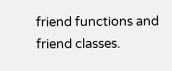friend functions and friend classes.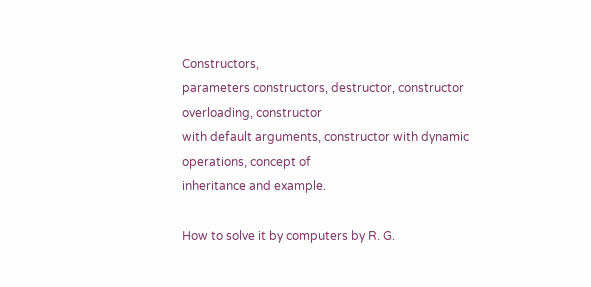Constructors,
parameters constructors, destructor, constructor overloading, constructor
with default arguments, constructor with dynamic operations, concept of
inheritance and example.

How to solve it by computers by R. G.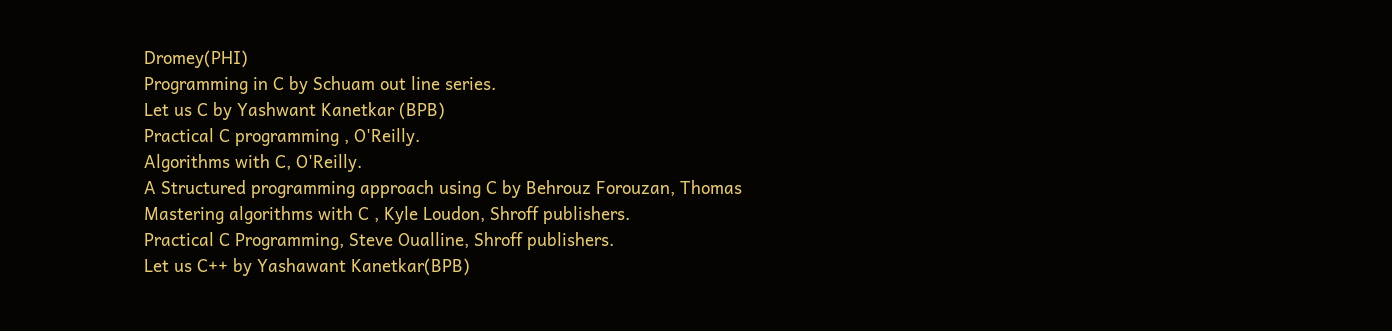Dromey(PHI)
Programming in C by Schuam out line series.
Let us C by Yashwant Kanetkar (BPB)
Practical C programming , O'Reilly.
Algorithms with C, O'Reilly.
A Structured programming approach using C by Behrouz Forouzan, Thomas
Mastering algorithms with C , Kyle Loudon, Shroff publishers.
Practical C Programming, Steve Oualline, Shroff publishers.
Let us C++ by Yashawant Kanetkar(BPB)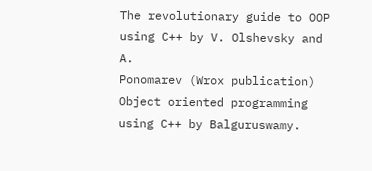The revolutionary guide to OOP using C++ by V. Olshevsky and A.
Ponomarev (Wrox publication)
Object oriented programming using C++ by Balguruswamy.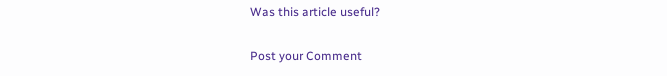Was this article useful?

Post your Comment